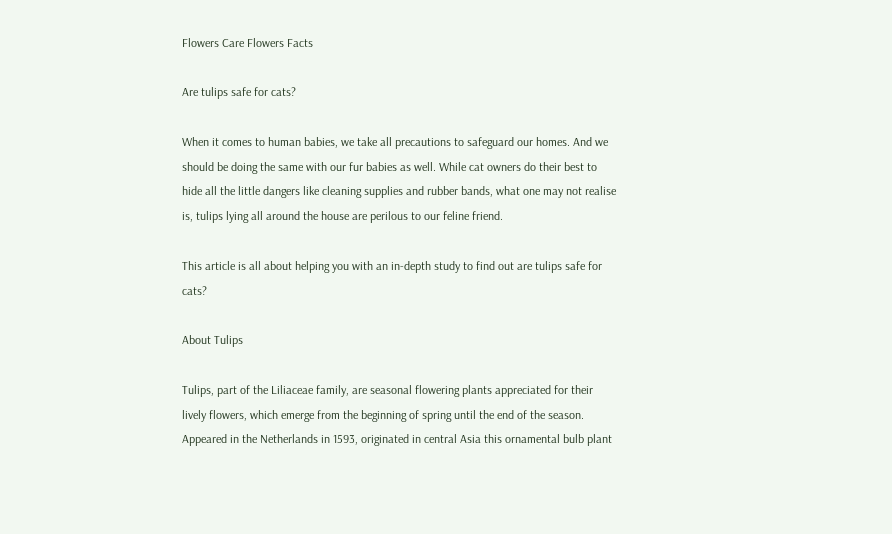Flowers Care Flowers Facts

Are tulips safe for cats?

When it comes to human babies, we take all precautions to safeguard our homes. And we should be doing the same with our fur babies as well. While cat owners do their best to hide all the little dangers like cleaning supplies and rubber bands, what one may not realise is, tulips lying all around the house are perilous to our feline friend.

This article is all about helping you with an in-depth study to find out are tulips safe for cats?

About Tulips

Tulips, part of the Liliaceae family, are seasonal flowering plants appreciated for their lively flowers, which emerge from the beginning of spring until the end of the season. Appeared in the Netherlands in 1593, originated in central Asia this ornamental bulb plant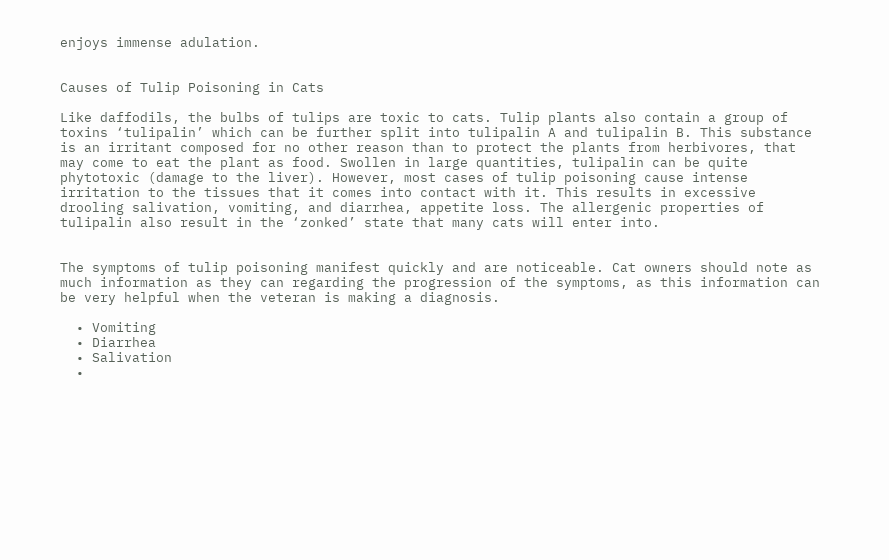enjoys immense adulation.


Causes of Tulip Poisoning in Cats

Like daffodils, the bulbs of tulips are toxic to cats. Tulip plants also contain a group of toxins ‘tulipalin’ which can be further split into tulipalin A and tulipalin B. This substance is an irritant composed for no other reason than to protect the plants from herbivores, that may come to eat the plant as food. Swollen in large quantities, tulipalin can be quite phytotoxic (damage to the liver). However, most cases of tulip poisoning cause intense irritation to the tissues that it comes into contact with it. This results in excessive drooling salivation, vomiting, and diarrhea, appetite loss. The allergenic properties of tulipalin also result in the ‘zonked’ state that many cats will enter into.


The symptoms of tulip poisoning manifest quickly and are noticeable. Cat owners should note as much information as they can regarding the progression of the symptoms, as this information can be very helpful when the veteran is making a diagnosis.

  • Vomiting
  • Diarrhea
  • Salivation
  •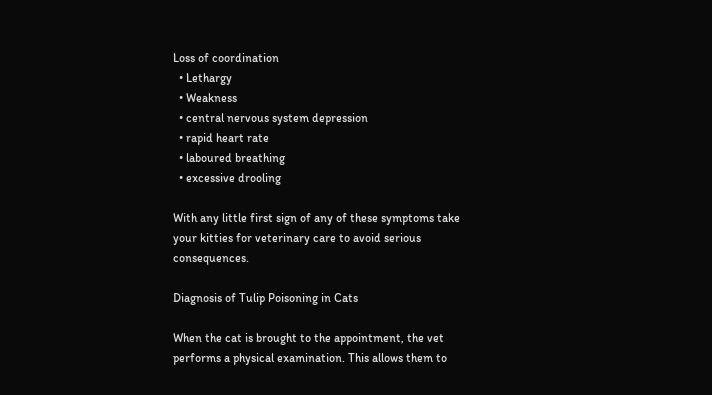Loss of coordination
  • Lethargy
  • Weakness
  • central nervous system depression
  • rapid heart rate
  • laboured breathing
  • excessive drooling

With any little first sign of any of these symptoms take your kitties for veterinary care to avoid serious consequences.

Diagnosis of Tulip Poisoning in Cats

When the cat is brought to the appointment, the vet performs a physical examination. This allows them to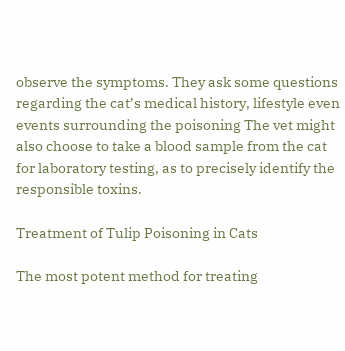observe the symptoms. They ask some questions regarding the cat’s medical history, lifestyle even events surrounding the poisoning The vet might also choose to take a blood sample from the cat for laboratory testing, as to precisely identify the responsible toxins.

Treatment of Tulip Poisoning in Cats

The most potent method for treating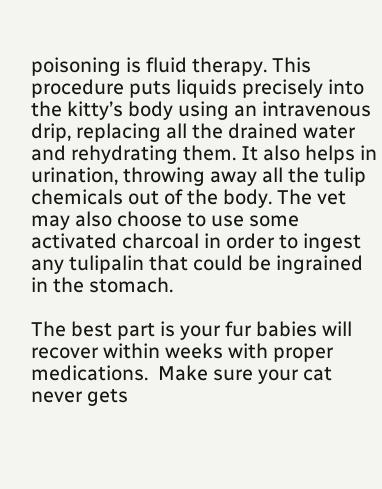poisoning is fluid therapy. This procedure puts liquids precisely into the kitty’s body using an intravenous drip, replacing all the drained water and rehydrating them. It also helps in urination, throwing away all the tulip chemicals out of the body. The vet may also choose to use some activated charcoal in order to ingest any tulipalin that could be ingrained in the stomach.

The best part is your fur babies will recover within weeks with proper medications.  Make sure your cat never gets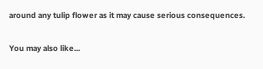around any tulip flower as it may cause serious consequences.

You may also like...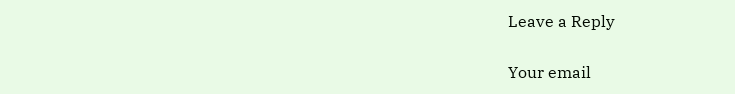Leave a Reply

Your email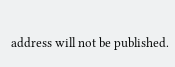address will not be published.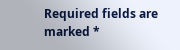Required fields are marked *